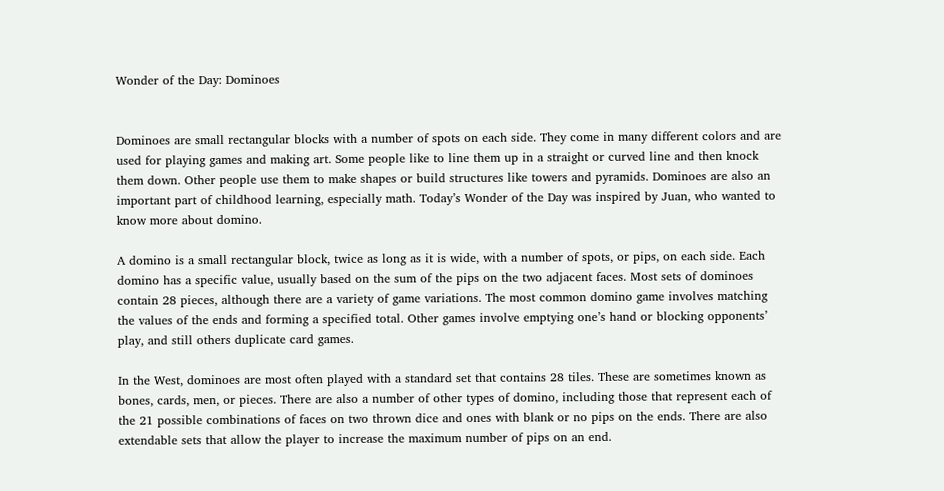Wonder of the Day: Dominoes


Dominoes are small rectangular blocks with a number of spots on each side. They come in many different colors and are used for playing games and making art. Some people like to line them up in a straight or curved line and then knock them down. Other people use them to make shapes or build structures like towers and pyramids. Dominoes are also an important part of childhood learning, especially math. Today’s Wonder of the Day was inspired by Juan, who wanted to know more about domino.

A domino is a small rectangular block, twice as long as it is wide, with a number of spots, or pips, on each side. Each domino has a specific value, usually based on the sum of the pips on the two adjacent faces. Most sets of dominoes contain 28 pieces, although there are a variety of game variations. The most common domino game involves matching the values of the ends and forming a specified total. Other games involve emptying one’s hand or blocking opponents’ play, and still others duplicate card games.

In the West, dominoes are most often played with a standard set that contains 28 tiles. These are sometimes known as bones, cards, men, or pieces. There are also a number of other types of domino, including those that represent each of the 21 possible combinations of faces on two thrown dice and ones with blank or no pips on the ends. There are also extendable sets that allow the player to increase the maximum number of pips on an end.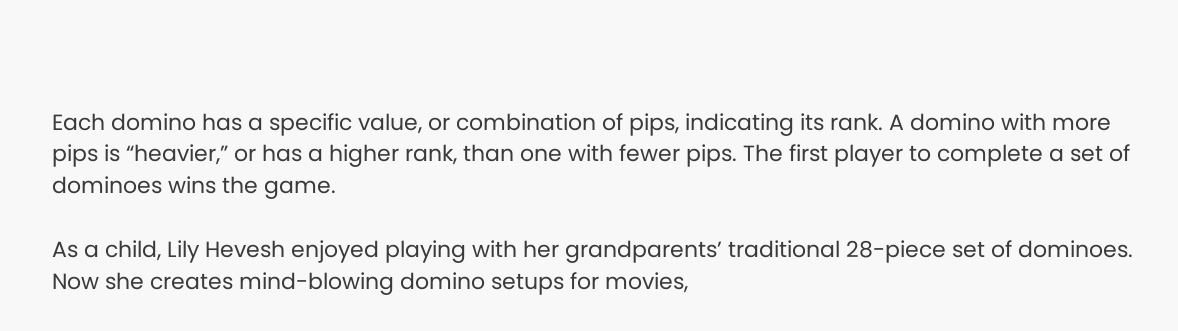Each domino has a specific value, or combination of pips, indicating its rank. A domino with more pips is “heavier,” or has a higher rank, than one with fewer pips. The first player to complete a set of dominoes wins the game.

As a child, Lily Hevesh enjoyed playing with her grandparents’ traditional 28-piece set of dominoes. Now she creates mind-blowing domino setups for movies,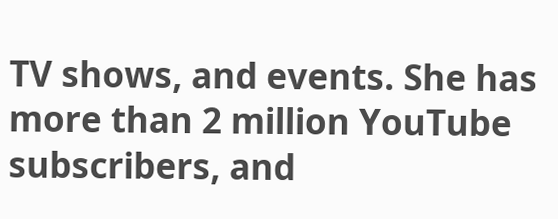TV shows, and events. She has more than 2 million YouTube subscribers, and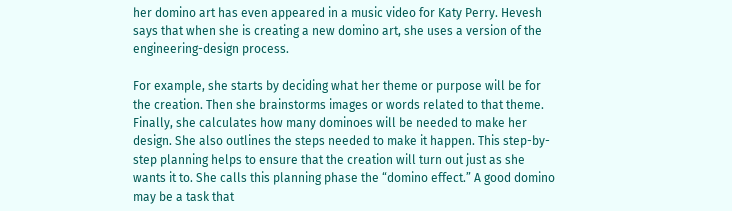her domino art has even appeared in a music video for Katy Perry. Hevesh says that when she is creating a new domino art, she uses a version of the engineering-design process.

For example, she starts by deciding what her theme or purpose will be for the creation. Then she brainstorms images or words related to that theme. Finally, she calculates how many dominoes will be needed to make her design. She also outlines the steps needed to make it happen. This step-by-step planning helps to ensure that the creation will turn out just as she wants it to. She calls this planning phase the “domino effect.” A good domino may be a task that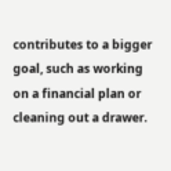contributes to a bigger goal, such as working on a financial plan or cleaning out a drawer.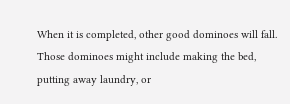When it is completed, other good dominoes will fall. Those dominoes might include making the bed, putting away laundry, or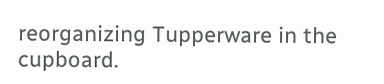reorganizing Tupperware in the cupboard.